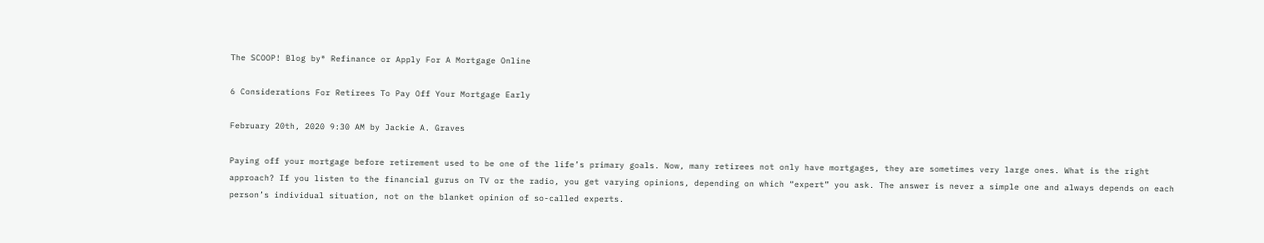The SCOOP! Blog by® Refinance or Apply For A Mortgage Online

6 Considerations For Retirees To Pay Off Your Mortgage Early

February 20th, 2020 9:30 AM by Jackie A. Graves

Paying off your mortgage before retirement used to be one of the life’s primary goals. Now, many retirees not only have mortgages, they are sometimes very large ones. What is the right approach? If you listen to the financial gurus on TV or the radio, you get varying opinions, depending on which “expert” you ask. The answer is never a simple one and always depends on each person’s individual situation, not on the blanket opinion of so-called experts.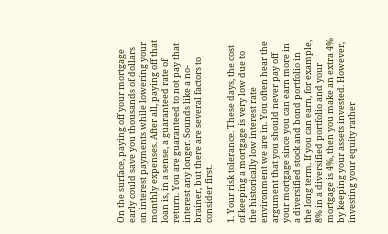On the surface, paying off your mortgage early could save you thousands of dollars on interest payments while lowering your monthly expenses. After all, paying off that loan is, in a sense, a guaranteed rate of return. You are guaranteed to not pay that interest any longer. Sounds like a no-brainer, but there are several factors to consider first.

1. Your risk tolerance. These days, the cost of keeping a mortgage is very low due to the historically low interest rate environment we are in. You often hear the argument that you should never pay off your mortgage since you can earn more in a diversified stock and bond portfolio in the long term. If you can earn, for example, 8% in a diversified portfolio and your mortgage is 4%, then you make an extra 4% by keeping your assets invested. However, investing your equity rather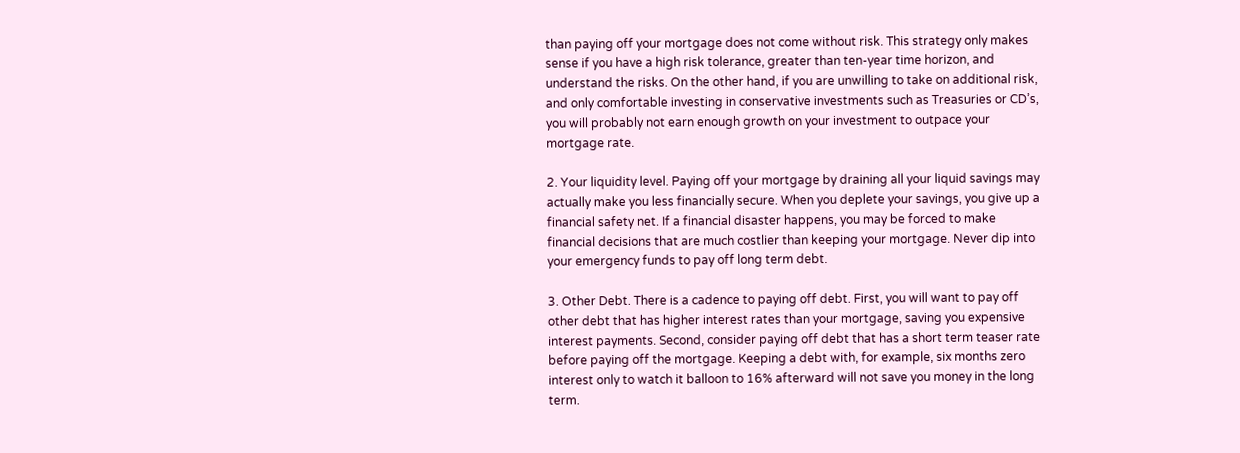than paying off your mortgage does not come without risk. This strategy only makes sense if you have a high risk tolerance, greater than ten-year time horizon, and understand the risks. On the other hand, if you are unwilling to take on additional risk, and only comfortable investing in conservative investments such as Treasuries or CD’s, you will probably not earn enough growth on your investment to outpace your mortgage rate.

2. Your liquidity level. Paying off your mortgage by draining all your liquid savings may actually make you less financially secure. When you deplete your savings, you give up a financial safety net. If a financial disaster happens, you may be forced to make financial decisions that are much costlier than keeping your mortgage. Never dip into your emergency funds to pay off long term debt.

3. Other Debt. There is a cadence to paying off debt. First, you will want to pay off other debt that has higher interest rates than your mortgage, saving you expensive interest payments. Second, consider paying off debt that has a short term teaser rate before paying off the mortgage. Keeping a debt with, for example, six months zero interest only to watch it balloon to 16% afterward will not save you money in the long term.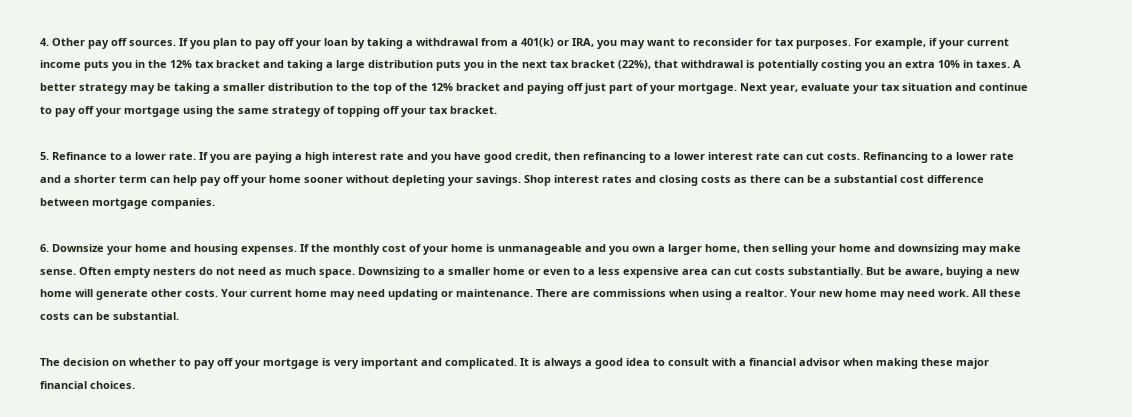4. Other pay off sources. If you plan to pay off your loan by taking a withdrawal from a 401(k) or IRA, you may want to reconsider for tax purposes. For example, if your current income puts you in the 12% tax bracket and taking a large distribution puts you in the next tax bracket (22%), that withdrawal is potentially costing you an extra 10% in taxes. A better strategy may be taking a smaller distribution to the top of the 12% bracket and paying off just part of your mortgage. Next year, evaluate your tax situation and continue to pay off your mortgage using the same strategy of topping off your tax bracket.

5. Refinance to a lower rate. If you are paying a high interest rate and you have good credit, then refinancing to a lower interest rate can cut costs. Refinancing to a lower rate and a shorter term can help pay off your home sooner without depleting your savings. Shop interest rates and closing costs as there can be a substantial cost difference between mortgage companies.

6. Downsize your home and housing expenses. If the monthly cost of your home is unmanageable and you own a larger home, then selling your home and downsizing may make sense. Often empty nesters do not need as much space. Downsizing to a smaller home or even to a less expensive area can cut costs substantially. But be aware, buying a new home will generate other costs. Your current home may need updating or maintenance. There are commissions when using a realtor. Your new home may need work. All these costs can be substantial.

The decision on whether to pay off your mortgage is very important and complicated. It is always a good idea to consult with a financial advisor when making these major financial choices.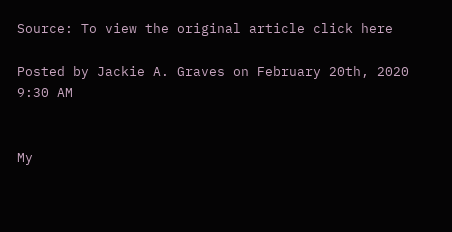Source: To view the original article click here

Posted by Jackie A. Graves on February 20th, 2020 9:30 AM


My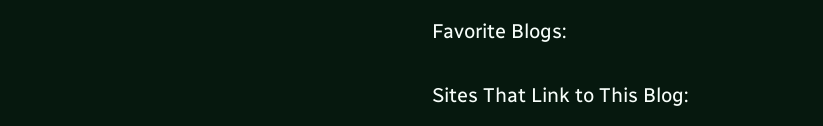Favorite Blogs:

Sites That Link to This Blog: